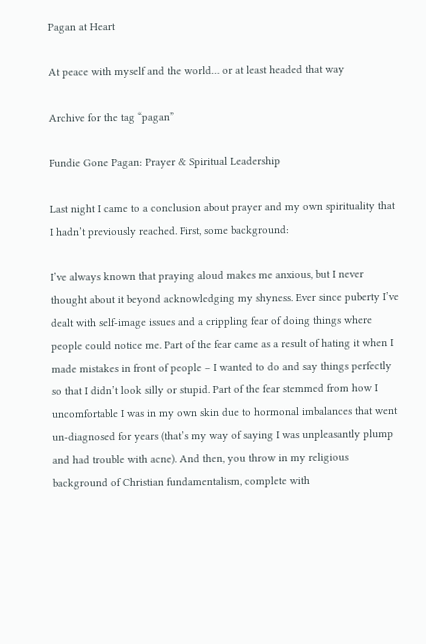Pagan at Heart

At peace with myself and the world… or at least headed that way

Archive for the tag “pagan”

Fundie Gone Pagan: Prayer & Spiritual Leadership

Last night I came to a conclusion about prayer and my own spirituality that I hadn’t previously reached. First, some background:

I’ve always known that praying aloud makes me anxious, but I never thought about it beyond acknowledging my shyness. Ever since puberty I’ve dealt with self-image issues and a crippling fear of doing things where people could notice me. Part of the fear came as a result of hating it when I made mistakes in front of people – I wanted to do and say things perfectly so that I didn’t look silly or stupid. Part of the fear stemmed from how I uncomfortable I was in my own skin due to hormonal imbalances that went un-diagnosed for years (that’s my way of saying I was unpleasantly plump and had trouble with acne). And then, you throw in my religious background of Christian fundamentalism, complete with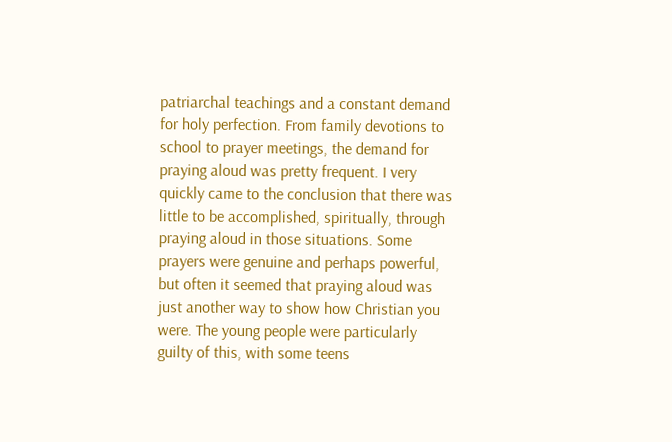patriarchal teachings and a constant demand for holy perfection. From family devotions to school to prayer meetings, the demand for praying aloud was pretty frequent. I very quickly came to the conclusion that there was little to be accomplished, spiritually, through praying aloud in those situations. Some prayers were genuine and perhaps powerful, but often it seemed that praying aloud was just another way to show how Christian you were. The young people were particularly guilty of this, with some teens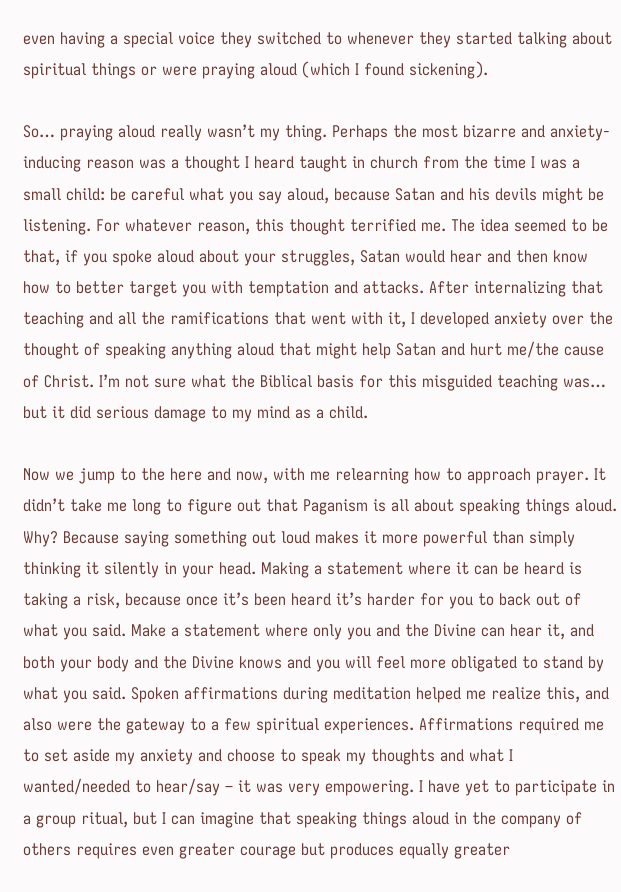even having a special voice they switched to whenever they started talking about spiritual things or were praying aloud (which I found sickening).

So… praying aloud really wasn’t my thing. Perhaps the most bizarre and anxiety-inducing reason was a thought I heard taught in church from the time I was a small child: be careful what you say aloud, because Satan and his devils might be listening. For whatever reason, this thought terrified me. The idea seemed to be that, if you spoke aloud about your struggles, Satan would hear and then know how to better target you with temptation and attacks. After internalizing that teaching and all the ramifications that went with it, I developed anxiety over the thought of speaking anything aloud that might help Satan and hurt me/the cause of Christ. I’m not sure what the Biblical basis for this misguided teaching was… but it did serious damage to my mind as a child.

Now we jump to the here and now, with me relearning how to approach prayer. It didn’t take me long to figure out that Paganism is all about speaking things aloud. Why? Because saying something out loud makes it more powerful than simply thinking it silently in your head. Making a statement where it can be heard is taking a risk, because once it’s been heard it’s harder for you to back out of what you said. Make a statement where only you and the Divine can hear it, and both your body and the Divine knows and you will feel more obligated to stand by what you said. Spoken affirmations during meditation helped me realize this, and also were the gateway to a few spiritual experiences. Affirmations required me to set aside my anxiety and choose to speak my thoughts and what I wanted/needed to hear/say – it was very empowering. I have yet to participate in a group ritual, but I can imagine that speaking things aloud in the company of others requires even greater courage but produces equally greater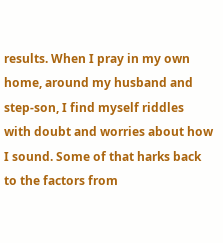results. When I pray in my own home, around my husband and step-son, I find myself riddles with doubt and worries about how I sound. Some of that harks back to the factors from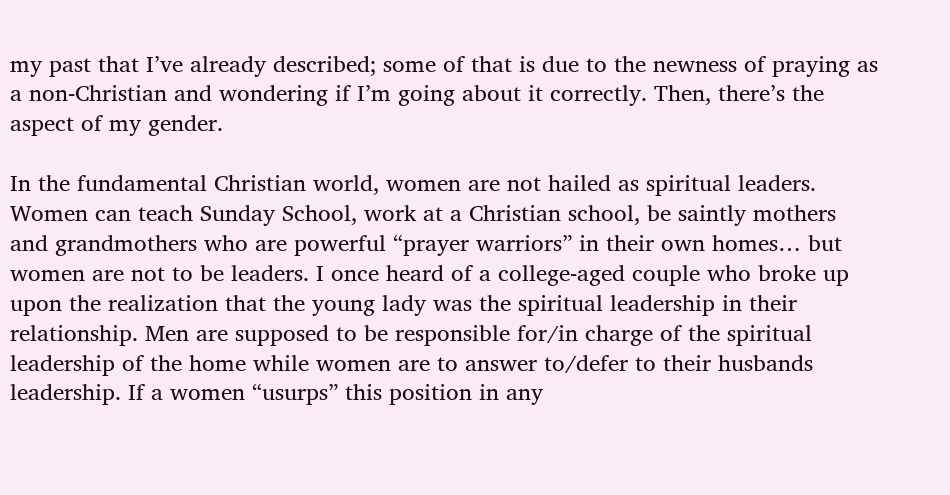my past that I’ve already described; some of that is due to the newness of praying as a non-Christian and wondering if I’m going about it correctly. Then, there’s the aspect of my gender.

In the fundamental Christian world, women are not hailed as spiritual leaders. Women can teach Sunday School, work at a Christian school, be saintly mothers and grandmothers who are powerful “prayer warriors” in their own homes… but women are not to be leaders. I once heard of a college-aged couple who broke up upon the realization that the young lady was the spiritual leadership in their relationship. Men are supposed to be responsible for/in charge of the spiritual leadership of the home while women are to answer to/defer to their husbands leadership. If a women “usurps” this position in any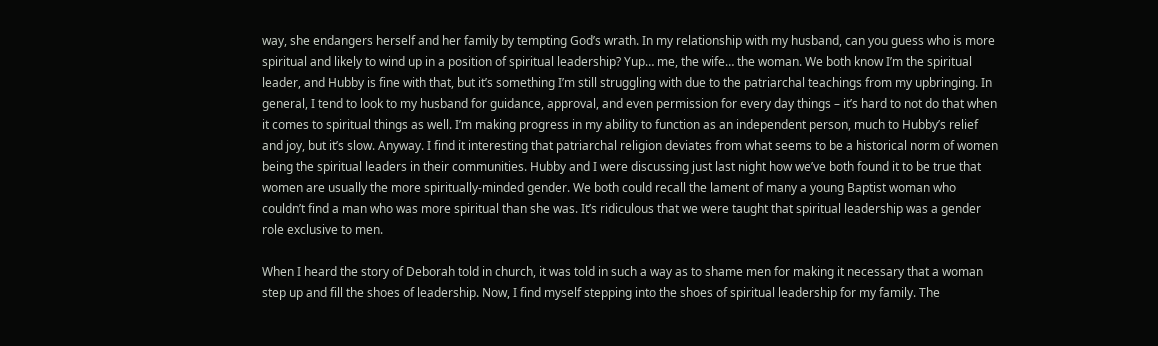way, she endangers herself and her family by tempting God’s wrath. In my relationship with my husband, can you guess who is more spiritual and likely to wind up in a position of spiritual leadership? Yup… me, the wife… the woman. We both know I’m the spiritual leader, and Hubby is fine with that, but it’s something I’m still struggling with due to the patriarchal teachings from my upbringing. In general, I tend to look to my husband for guidance, approval, and even permission for every day things – it’s hard to not do that when it comes to spiritual things as well. I’m making progress in my ability to function as an independent person, much to Hubby’s relief and joy, but it’s slow. Anyway. I find it interesting that patriarchal religion deviates from what seems to be a historical norm of women being the spiritual leaders in their communities. Hubby and I were discussing just last night how we’ve both found it to be true that women are usually the more spiritually-minded gender. We both could recall the lament of many a young Baptist woman who couldn’t find a man who was more spiritual than she was. It’s ridiculous that we were taught that spiritual leadership was a gender role exclusive to men.

When I heard the story of Deborah told in church, it was told in such a way as to shame men for making it necessary that a woman step up and fill the shoes of leadership. Now, I find myself stepping into the shoes of spiritual leadership for my family. The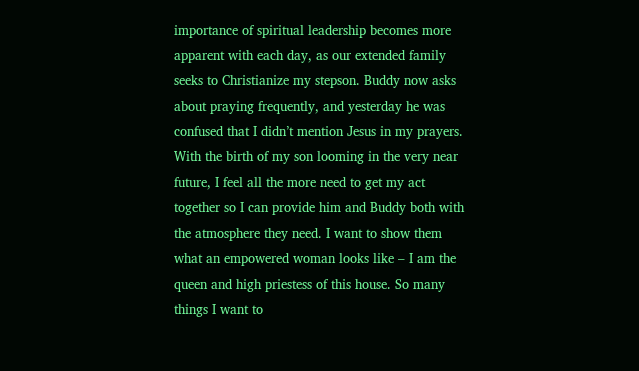importance of spiritual leadership becomes more apparent with each day, as our extended family seeks to Christianize my stepson. Buddy now asks about praying frequently, and yesterday he was confused that I didn’t mention Jesus in my prayers. With the birth of my son looming in the very near future, I feel all the more need to get my act together so I can provide him and Buddy both with the atmosphere they need. I want to show them what an empowered woman looks like – I am the queen and high priestess of this house. So many things I want to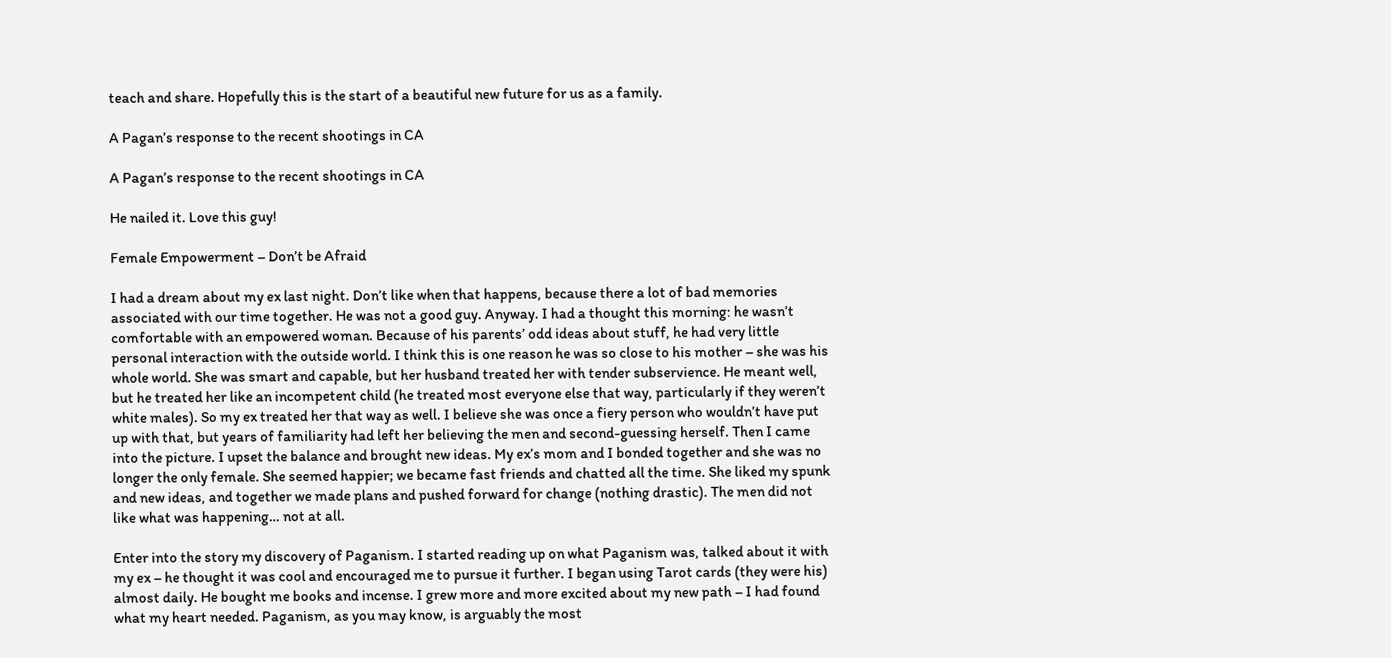teach and share. Hopefully this is the start of a beautiful new future for us as a family.

A Pagan’s response to the recent shootings in CA

A Pagan’s response to the recent shootings in CA

He nailed it. Love this guy!

Female Empowerment – Don’t be Afraid

I had a dream about my ex last night. Don’t like when that happens, because there a lot of bad memories associated with our time together. He was not a good guy. Anyway. I had a thought this morning: he wasn’t comfortable with an empowered woman. Because of his parents’ odd ideas about stuff, he had very little personal interaction with the outside world. I think this is one reason he was so close to his mother – she was his whole world. She was smart and capable, but her husband treated her with tender subservience. He meant well, but he treated her like an incompetent child (he treated most everyone else that way, particularly if they weren’t white males). So my ex treated her that way as well. I believe she was once a fiery person who wouldn’t have put up with that, but years of familiarity had left her believing the men and second-guessing herself. Then I came into the picture. I upset the balance and brought new ideas. My ex’s mom and I bonded together and she was no longer the only female. She seemed happier; we became fast friends and chatted all the time. She liked my spunk and new ideas, and together we made plans and pushed forward for change (nothing drastic). The men did not like what was happening… not at all.

Enter into the story my discovery of Paganism. I started reading up on what Paganism was, talked about it with my ex – he thought it was cool and encouraged me to pursue it further. I began using Tarot cards (they were his) almost daily. He bought me books and incense. I grew more and more excited about my new path – I had found what my heart needed. Paganism, as you may know, is arguably the most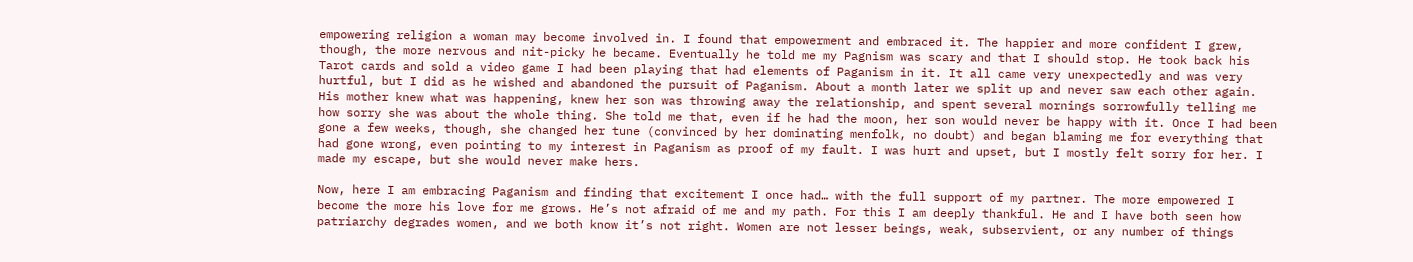empowering religion a woman may become involved in. I found that empowerment and embraced it. The happier and more confident I grew, though, the more nervous and nit-picky he became. Eventually he told me my Pagnism was scary and that I should stop. He took back his Tarot cards and sold a video game I had been playing that had elements of Paganism in it. It all came very unexpectedly and was very hurtful, but I did as he wished and abandoned the pursuit of Paganism. About a month later we split up and never saw each other again. His mother knew what was happening, knew her son was throwing away the relationship, and spent several mornings sorrowfully telling me how sorry she was about the whole thing. She told me that, even if he had the moon, her son would never be happy with it. Once I had been gone a few weeks, though, she changed her tune (convinced by her dominating menfolk, no doubt) and began blaming me for everything that had gone wrong, even pointing to my interest in Paganism as proof of my fault. I was hurt and upset, but I mostly felt sorry for her. I made my escape, but she would never make hers.

Now, here I am embracing Paganism and finding that excitement I once had… with the full support of my partner. The more empowered I become the more his love for me grows. He’s not afraid of me and my path. For this I am deeply thankful. He and I have both seen how patriarchy degrades women, and we both know it’s not right. Women are not lesser beings, weak, subservient, or any number of things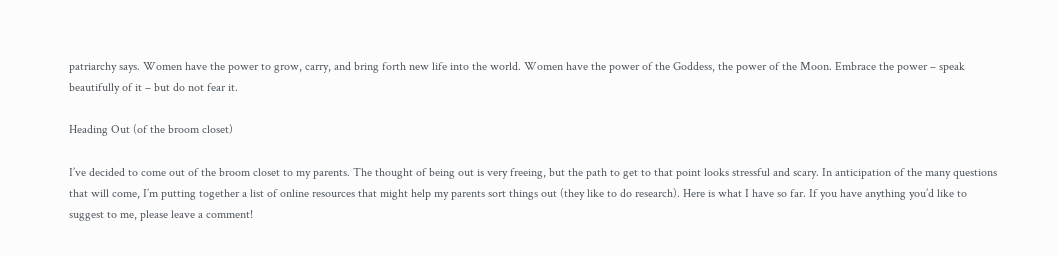patriarchy says. Women have the power to grow, carry, and bring forth new life into the world. Women have the power of the Goddess, the power of the Moon. Embrace the power – speak beautifully of it – but do not fear it.

Heading Out (of the broom closet)

I’ve decided to come out of the broom closet to my parents. The thought of being out is very freeing, but the path to get to that point looks stressful and scary. In anticipation of the many questions that will come, I’m putting together a list of online resources that might help my parents sort things out (they like to do research). Here is what I have so far. If you have anything you’d like to suggest to me, please leave a comment!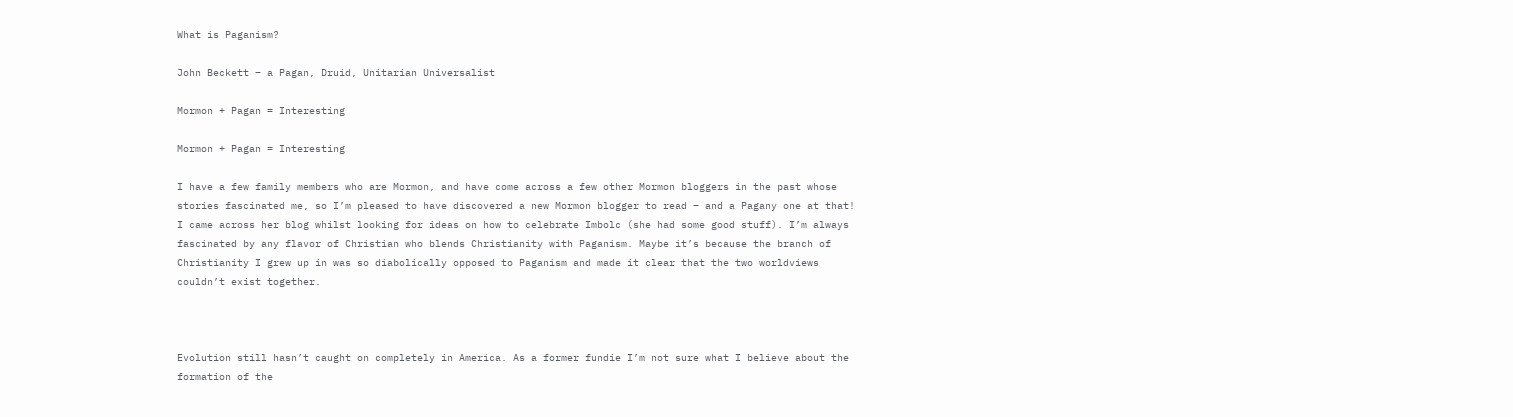What is Paganism?

John Beckett – a Pagan, Druid, Unitarian Universalist

Mormon + Pagan = Interesting

Mormon + Pagan = Interesting

I have a few family members who are Mormon, and have come across a few other Mormon bloggers in the past whose stories fascinated me, so I’m pleased to have discovered a new Mormon blogger to read – and a Pagany one at that! I came across her blog whilst looking for ideas on how to celebrate Imbolc (she had some good stuff). I’m always fascinated by any flavor of Christian who blends Christianity with Paganism. Maybe it’s because the branch of Christianity I grew up in was so diabolically opposed to Paganism and made it clear that the two worldviews couldn’t exist together.



Evolution still hasn’t caught on completely in America. As a former fundie I’m not sure what I believe about the formation of the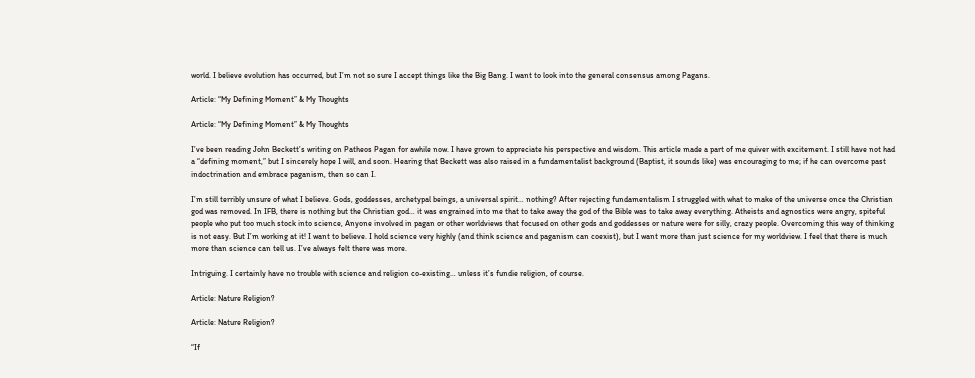world. I believe evolution has occurred, but I’m not so sure I accept things like the Big Bang. I want to look into the general consensus among Pagans.

Article: “My Defining Moment” & My Thoughts

Article: “My Defining Moment” & My Thoughts

I’ve been reading John Beckett’s writing on Patheos Pagan for awhile now. I have grown to appreciate his perspective and wisdom. This article made a part of me quiver with excitement. I still have not had a “defining moment,” but I sincerely hope I will, and soon. Hearing that Beckett was also raised in a fundamentalist background (Baptist, it sounds like) was encouraging to me; if he can overcome past indoctrination and embrace paganism, then so can I.

I’m still terribly unsure of what I believe. Gods, goddesses, archetypal beings, a universal spirit… nothing? After rejecting fundamentalism I struggled with what to make of the universe once the Christian god was removed. In IFB, there is nothing but the Christian god… it was engrained into me that to take away the god of the Bible was to take away everything. Atheists and agnostics were angry, spiteful people who put too much stock into science, Anyone involved in pagan or other worldviews that focused on other gods and goddesses or nature were for silly, crazy people. Overcoming this way of thinking is not easy. But I’m working at it! I want to believe. I hold science very highly (and think science and paganism can coexist), but I want more than just science for my worldview. I feel that there is much more than science can tell us. I’ve always felt there was more.

Intriguing. I certainly have no trouble with science and religion co-existing… unless it’s fundie religion, of course.

Article: Nature Religion?

Article: Nature Religion?

“If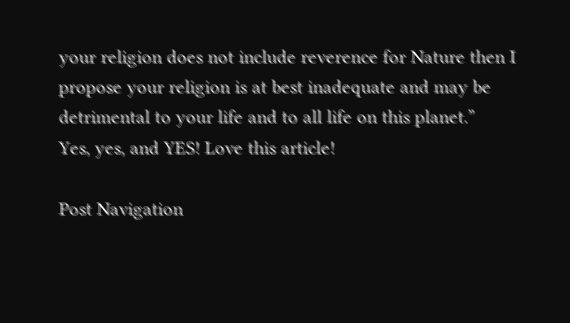your religion does not include reverence for Nature then I propose your religion is at best inadequate and may be detrimental to your life and to all life on this planet.”
Yes, yes, and YES! Love this article!

Post Navigation